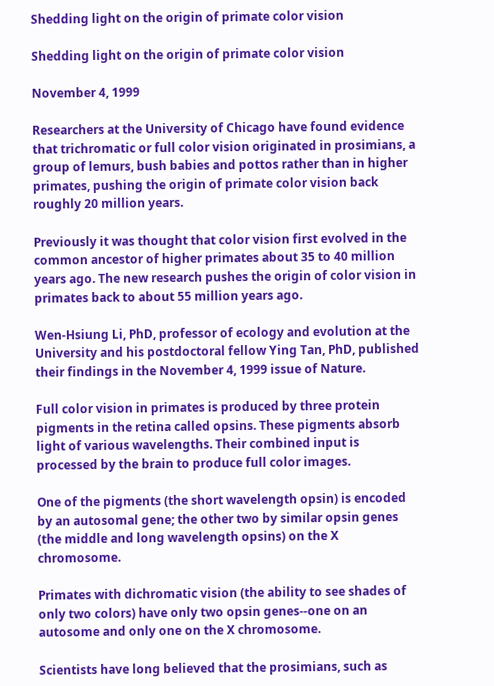Shedding light on the origin of primate color vision

Shedding light on the origin of primate color vision

November 4, 1999

Researchers at the University of Chicago have found evidence that trichromatic or full color vision originated in prosimians, a group of lemurs, bush babies and pottos rather than in higher primates, pushing the origin of primate color vision back roughly 20 million years.

Previously it was thought that color vision first evolved in the common ancestor of higher primates about 35 to 40 million years ago. The new research pushes the origin of color vision in primates back to about 55 million years ago.

Wen-Hsiung Li, PhD, professor of ecology and evolution at the University and his postdoctoral fellow Ying Tan, PhD, published their findings in the November 4, 1999 issue of Nature.

Full color vision in primates is produced by three protein pigments in the retina called opsins. These pigments absorb light of various wavelengths. Their combined input is processed by the brain to produce full color images.

One of the pigments (the short wavelength opsin) is encoded by an autosomal gene; the other two by similar opsin genes (the middle and long wavelength opsins) on the X chromosome.

Primates with dichromatic vision (the ability to see shades of only two colors) have only two opsin genes--one on an autosome and only one on the X chromosome.

Scientists have long believed that the prosimians, such as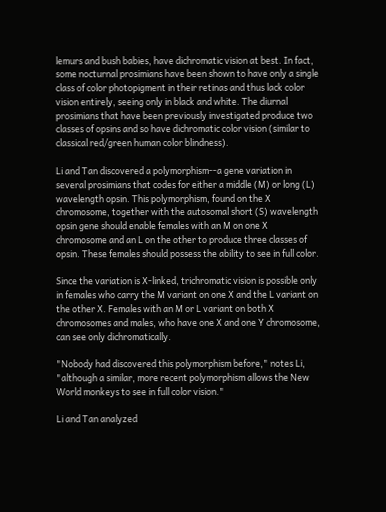lemurs and bush babies, have dichromatic vision at best. In fact, some nocturnal prosimians have been shown to have only a single class of color photopigment in their retinas and thus lack color vision entirely, seeing only in black and white. The diurnal prosimians that have been previously investigated produce two classes of opsins and so have dichromatic color vision (similar to classical red/green human color blindness).

Li and Tan discovered a polymorphism--a gene variation in several prosimians that codes for either a middle (M) or long (L) wavelength opsin. This polymorphism, found on the X chromosome, together with the autosomal short (S) wavelength opsin gene should enable females with an M on one X chromosome and an L on the other to produce three classes of opsin. These females should possess the ability to see in full color.

Since the variation is X-linked, trichromatic vision is possible only in females who carry the M variant on one X and the L variant on the other X. Females with an M or L variant on both X chromosomes and males, who have one X and one Y chromosome, can see only dichromatically.

"Nobody had discovered this polymorphism before," notes Li, "although a similar, more recent polymorphism allows the New World monkeys to see in full color vision."

Li and Tan analyzed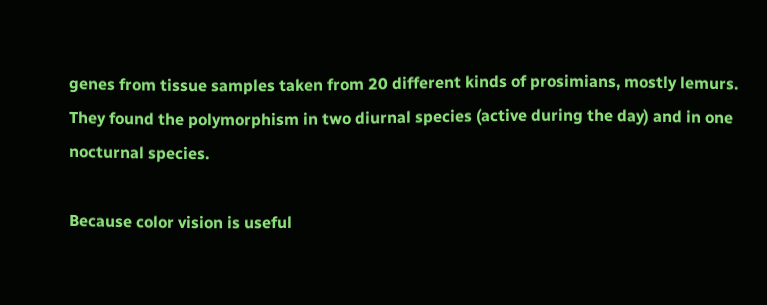genes from tissue samples taken from 20 different kinds of prosimians, mostly lemurs. They found the polymorphism in two diurnal species (active during the day) and in one nocturnal species.

Because color vision is useful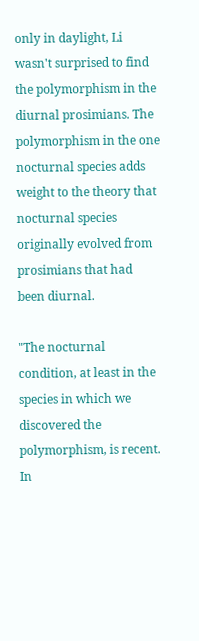only in daylight, Li wasn't surprised to find the polymorphism in the diurnal prosimians. The polymorphism in the one nocturnal species adds weight to the theory that nocturnal species originally evolved from prosimians that had been diurnal.

"The nocturnal condition, at least in the species in which we discovered the polymorphism, is recent. In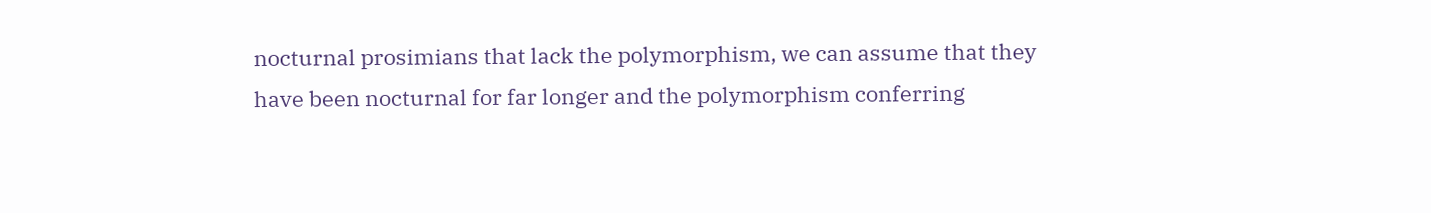nocturnal prosimians that lack the polymorphism, we can assume that they have been nocturnal for far longer and the polymorphism conferring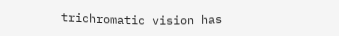trichromatic vision has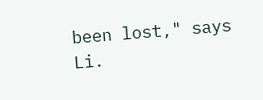been lost," says Li.